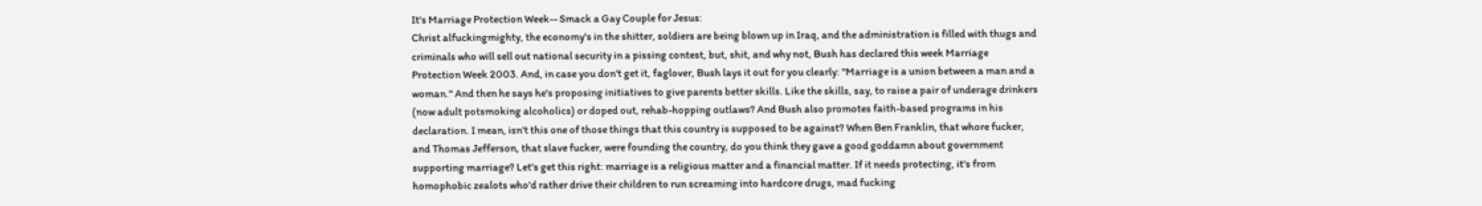It's Marriage Protection Week-- Smack a Gay Couple for Jesus:
Christ alfuckingmighty, the economy's in the shitter, soldiers are being blown up in Iraq, and the administration is filled with thugs and criminals who will sell out national security in a pissing contest, but, shit, and why not, Bush has declared this week Marriage Protection Week 2003. And, in case you don't get it, faglover, Bush lays it out for you clearly: "Marriage is a union between a man and a woman." And then he says he's proposing initiatives to give parents better skills. Like the skills, say, to raise a pair of underage drinkers (now adult potsmoking alcoholics) or doped out, rehab-hopping outlaws? And Bush also promotes faith-based programs in his declaration. I mean, isn't this one of those things that this country is supposed to be against? When Ben Franklin, that whore fucker, and Thomas Jefferson, that slave fucker, were founding the country, do you think they gave a good goddamn about government supporting marriage? Let's get this right: marriage is a religious matter and a financial matter. If it needs protecting, it's from homophobic zealots who'd rather drive their children to run screaming into hardcore drugs, mad fucking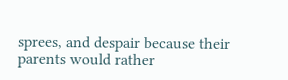sprees, and despair because their parents would rather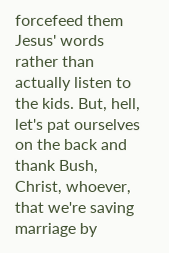forcefeed them Jesus' words rather than actually listen to the kids. But, hell, let's pat ourselves on the back and thank Bush, Christ, whoever, that we're saving marriage by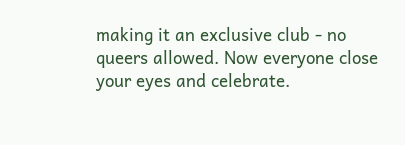making it an exclusive club - no queers allowed. Now everyone close your eyes and celebrate.